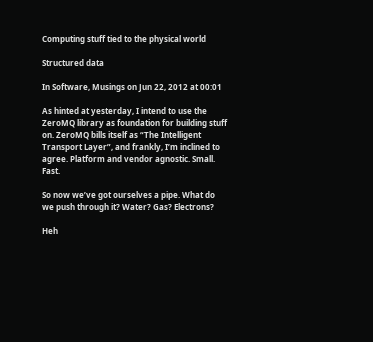Computing stuff tied to the physical world

Structured data

In Software, Musings on Jun 22, 2012 at 00:01

As hinted at yesterday, I intend to use the ZeroMQ library as foundation for building stuff on. ZeroMQ bills itself as “The Intelligent Transport Layer”, and frankly, I’m inclined to agree. Platform and vendor agnostic. Small. Fast.

So now we’ve got ourselves a pipe. What do we push through it? Water? Gas? Electrons?

Heh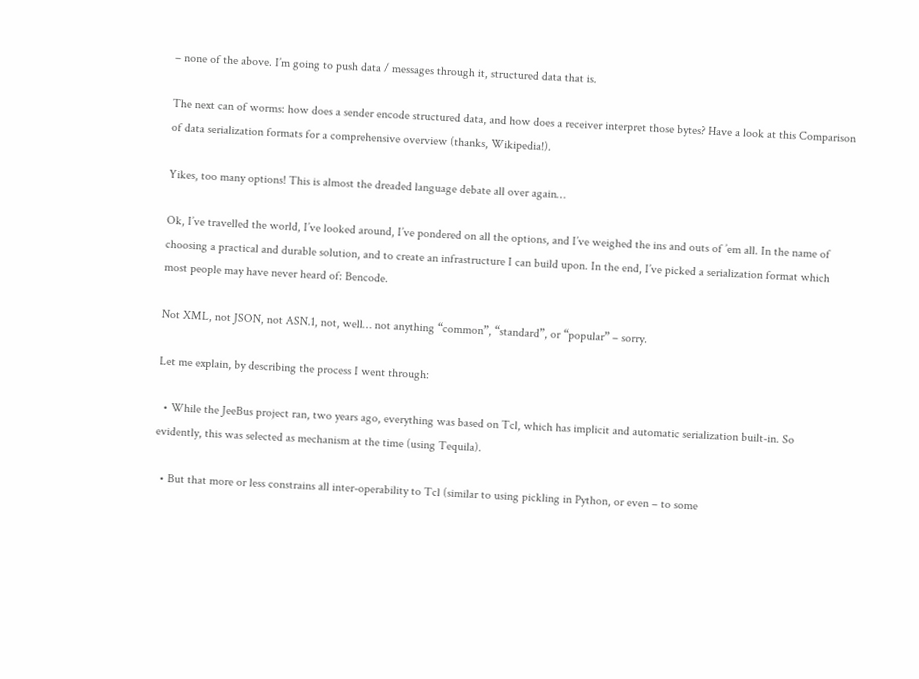– none of the above. I’m going to push data / messages through it, structured data that is.

The next can of worms: how does a sender encode structured data, and how does a receiver interpret those bytes? Have a look at this Comparison of data serialization formats for a comprehensive overview (thanks, Wikipedia!).

Yikes, too many options! This is almost the dreaded language debate all over again…

Ok, I’ve travelled the world, I’ve looked around, I’ve pondered on all the options, and I’ve weighed the ins and outs of ’em all. In the name of choosing a practical and durable solution, and to create an infrastructure I can build upon. In the end, I’ve picked a serialization format which most people may have never heard of: Bencode.

Not XML, not JSON, not ASN.1, not, well… not anything “common”, “standard”, or “popular” – sorry.

Let me explain, by describing the process I went through:

  • While the JeeBus project ran, two years ago, everything was based on Tcl, which has implicit and automatic serialization built-in. So evidently, this was selected as mechanism at the time (using Tequila).

  • But that more or less constrains all inter-operability to Tcl (similar to using pickling in Python, or even – to some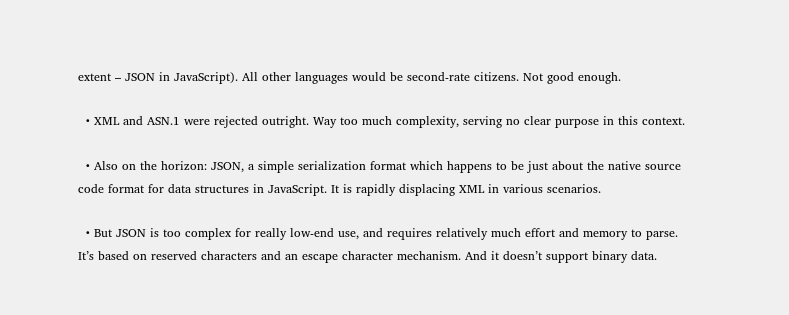extent – JSON in JavaScript). All other languages would be second-rate citizens. Not good enough.

  • XML and ASN.1 were rejected outright. Way too much complexity, serving no clear purpose in this context.

  • Also on the horizon: JSON, a simple serialization format which happens to be just about the native source code format for data structures in JavaScript. It is rapidly displacing XML in various scenarios.

  • But JSON is too complex for really low-end use, and requires relatively much effort and memory to parse. It’s based on reserved characters and an escape character mechanism. And it doesn’t support binary data.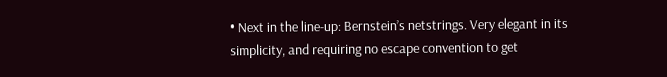• Next in the line-up: Bernstein’s netstrings. Very elegant in its simplicity, and requiring no escape convention to get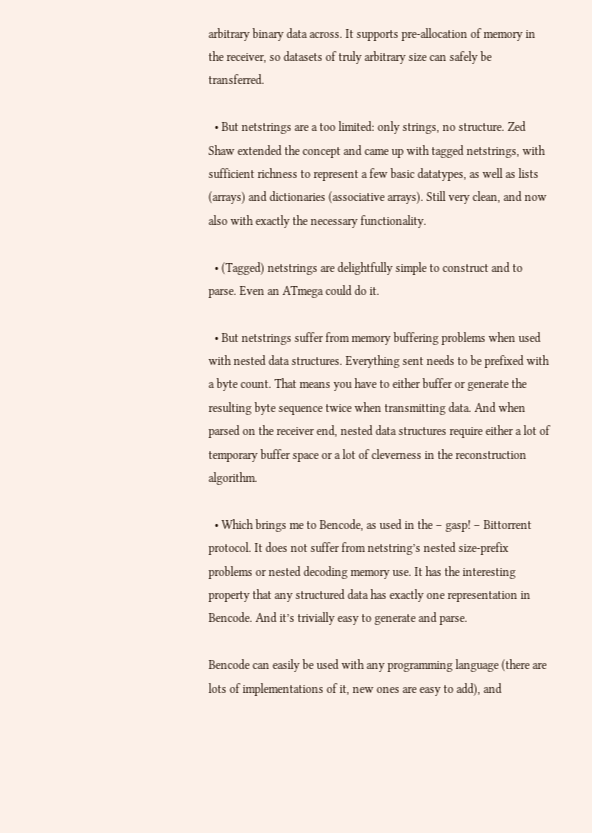arbitrary binary data across. It supports pre-allocation of memory in the receiver, so datasets of truly arbitrary size can safely be transferred.

  • But netstrings are a too limited: only strings, no structure. Zed Shaw extended the concept and came up with tagged netstrings, with sufficient richness to represent a few basic datatypes, as well as lists (arrays) and dictionaries (associative arrays). Still very clean, and now also with exactly the necessary functionality.

  • (Tagged) netstrings are delightfully simple to construct and to parse. Even an ATmega could do it.

  • But netstrings suffer from memory buffering problems when used with nested data structures. Everything sent needs to be prefixed with a byte count. That means you have to either buffer or generate the resulting byte sequence twice when transmitting data. And when parsed on the receiver end, nested data structures require either a lot of temporary buffer space or a lot of cleverness in the reconstruction algorithm.

  • Which brings me to Bencode, as used in the – gasp! – Bittorrent protocol. It does not suffer from netstring’s nested size-prefix problems or nested decoding memory use. It has the interesting property that any structured data has exactly one representation in Bencode. And it’s trivially easy to generate and parse.

Bencode can easily be used with any programming language (there are lots of implementations of it, new ones are easy to add), and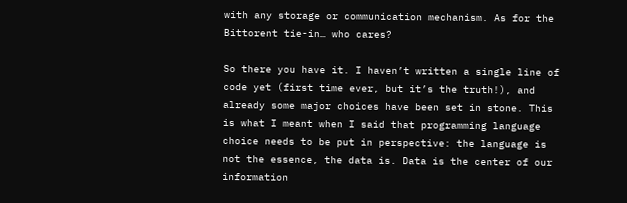with any storage or communication mechanism. As for the Bittorent tie-in… who cares?

So there you have it. I haven’t written a single line of code yet (first time ever, but it’s the truth!), and already some major choices have been set in stone. This is what I meant when I said that programming language choice needs to be put in perspective: the language is not the essence, the data is. Data is the center of our information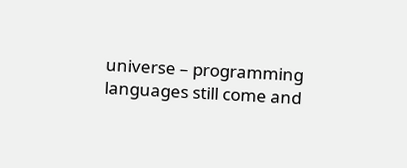universe – programming languages still come and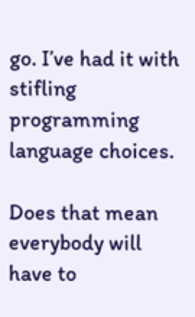go. I’ve had it with stifling programming language choices.

Does that mean everybody will have to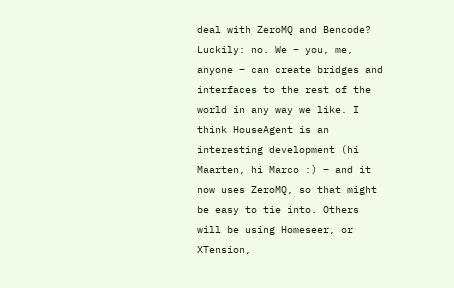deal with ZeroMQ and Bencode? Luckily: no. We – you, me, anyone – can create bridges and interfaces to the rest of the world in any way we like. I think HouseAgent is an interesting development (hi Maarten, hi Marco :) – and it now uses ZeroMQ, so that might be easy to tie into. Others will be using Homeseer, or XTension,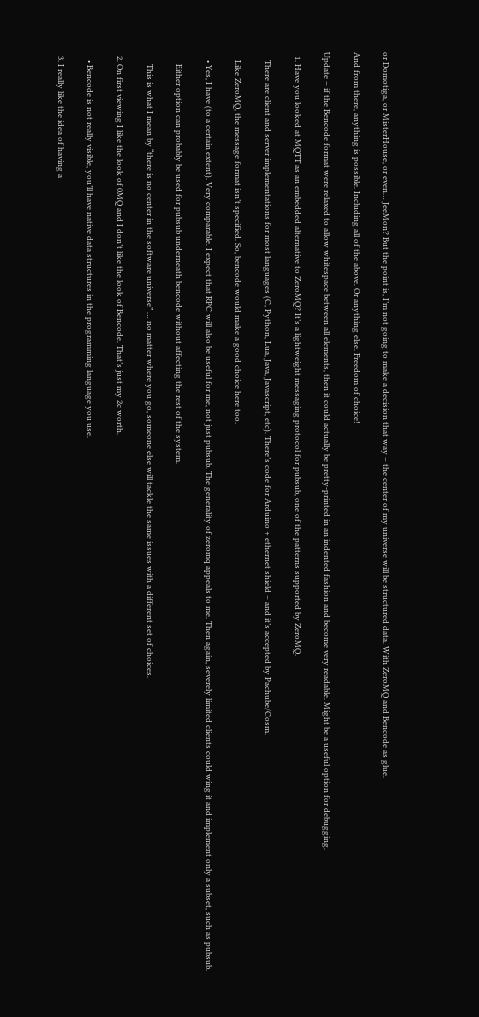or Domotiga, or MisterHouse, or even… JeeMon? But the point is, I’m not going to make a decision that way – the center of my universe will be structured data. With ZeroMQ and Bencode as glue.

And from there, anything is possible. Including all of the above. Or anything else. Freedom of choice!

Update – if the Bencode format were relaxed to allow whitespace between all elements, then it could actually be pretty-printed in an indented fashion and become very readable. Might be a useful option for debugging.

  1. Have you looked at MQTT as an embedded alternative to ZeroMQ? It’s a lightweight messaging protocol for pubsub, one of the patterns supported by ZeroMQ.

    There are client and server implementations for most languages (C, Python, Lua, Java, Javascript, etc). There’s code for Arduino + ethernet shield – and it’s accepted by Pachube/Cosm.

    Like ZeroMQ, the message format isn’t specified. So, bencode would make a good choice here too.

    • Yes, I have (to a certain extent). Very comparable. I expect that RPC will also be useful for me, not just pubsub. The generality of zeromq appeals to me. Then again, severely limited clients could wing it and implement only a subset, such as pubsub.

      Either option can probably be used for pubsub underneath bencode without affecting the rest of the system.

      This is what I mean by “there is no center in the software universe” … no matter where you go, someone else will tackle the same issues with a different set of choices.

  2. On first viewing I like the look of 0MQ and I don’t like the look of Bencode. That’s just my 2c worth.

    • Bencode is not really visible, you’ll have native data structures in the programming language you use.

  3. I really like the idea of having a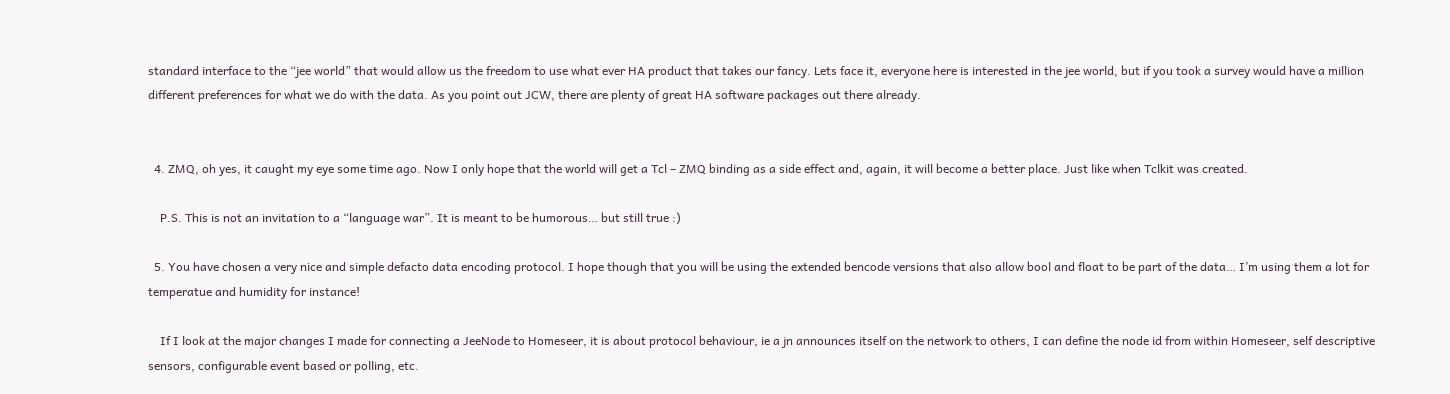standard interface to the “jee world” that would allow us the freedom to use what ever HA product that takes our fancy. Lets face it, everyone here is interested in the jee world, but if you took a survey would have a million different preferences for what we do with the data. As you point out JCW, there are plenty of great HA software packages out there already.


  4. ZMQ, oh yes, it caught my eye some time ago. Now I only hope that the world will get a Tcl – ZMQ binding as a side effect and, again, it will become a better place. Just like when Tclkit was created.

    P.S. This is not an invitation to a “language war”. It is meant to be humorous… but still true :)

  5. You have chosen a very nice and simple defacto data encoding protocol. I hope though that you will be using the extended bencode versions that also allow bool and float to be part of the data… I’m using them a lot for temperatue and humidity for instance!

    If I look at the major changes I made for connecting a JeeNode to Homeseer, it is about protocol behaviour, ie a jn announces itself on the network to others, I can define the node id from within Homeseer, self descriptive sensors, configurable event based or polling, etc.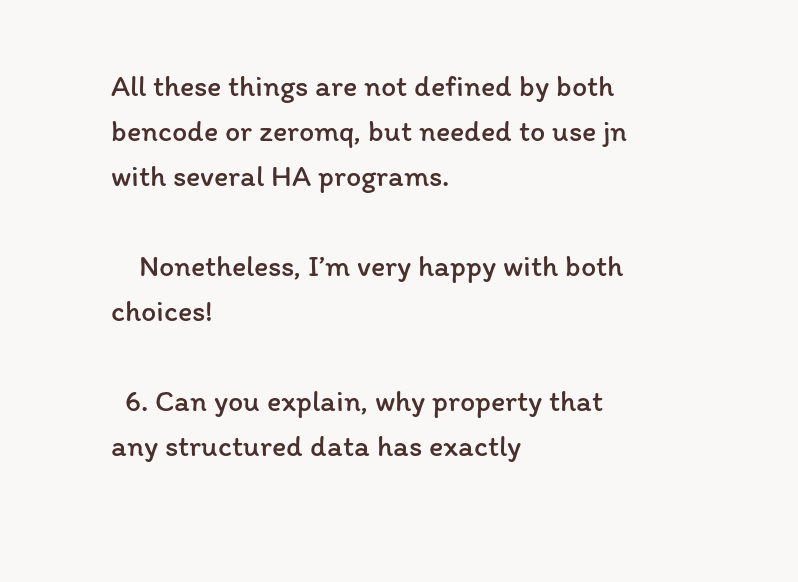All these things are not defined by both bencode or zeromq, but needed to use jn with several HA programs.

    Nonetheless, I’m very happy with both choices!

  6. Can you explain, why property that any structured data has exactly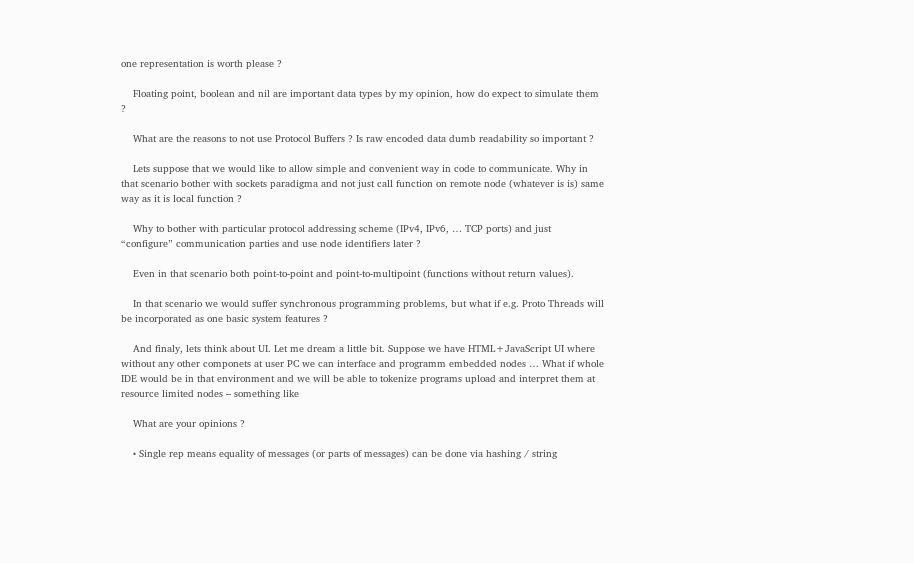one representation is worth please ?

    Floating point, boolean and nil are important data types by my opinion, how do expect to simulate them ?

    What are the reasons to not use Protocol Buffers ? Is raw encoded data dumb readability so important ?

    Lets suppose that we would like to allow simple and convenient way in code to communicate. Why in that scenario bother with sockets paradigma and not just call function on remote node (whatever is is) same way as it is local function ?

    Why to bother with particular protocol addressing scheme (IPv4, IPv6, … TCP ports) and just “configure” communication parties and use node identifiers later ?

    Even in that scenario both point-to-point and point-to-multipoint (functions without return values).

    In that scenario we would suffer synchronous programming problems, but what if e.g. Proto Threads will be incorporated as one basic system features ?

    And finaly, lets think about UI. Let me dream a little bit. Suppose we have HTML+JavaScript UI where without any other componets at user PC we can interface and programm embedded nodes … What if whole IDE would be in that environment and we will be able to tokenize programs upload and interpret them at resource limited nodes – something like

    What are your opinions ?

    • Single rep means equality of messages (or parts of messages) can be done via hashing / string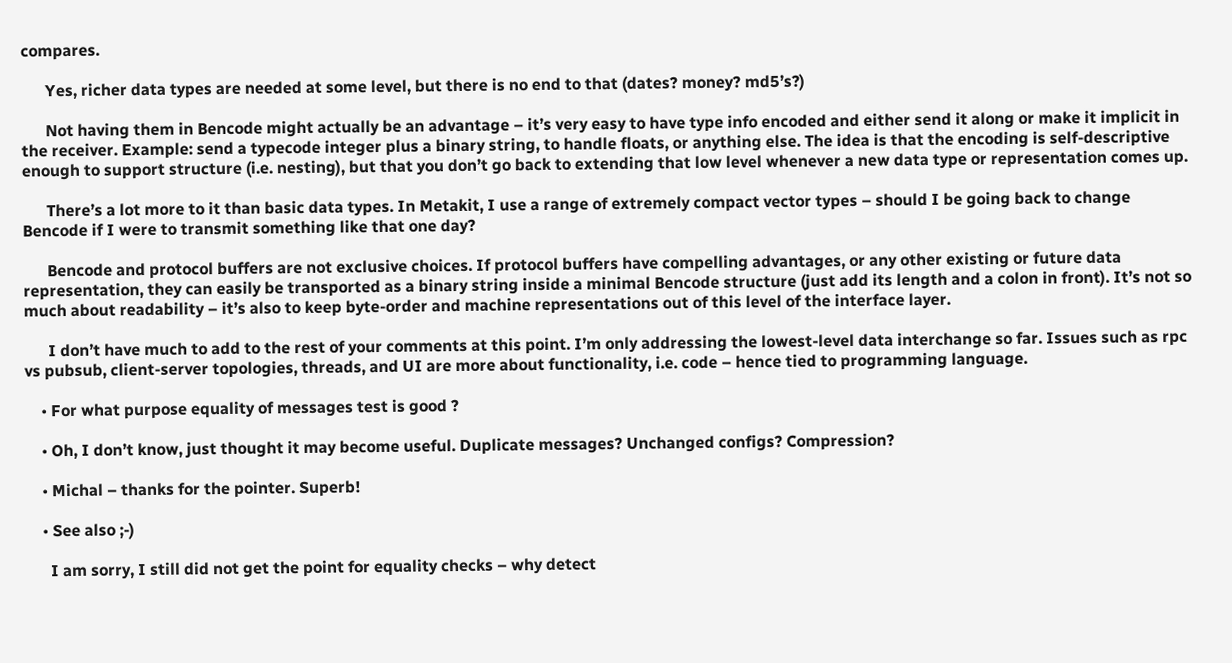compares.

      Yes, richer data types are needed at some level, but there is no end to that (dates? money? md5’s?)

      Not having them in Bencode might actually be an advantage – it’s very easy to have type info encoded and either send it along or make it implicit in the receiver. Example: send a typecode integer plus a binary string, to handle floats, or anything else. The idea is that the encoding is self-descriptive enough to support structure (i.e. nesting), but that you don’t go back to extending that low level whenever a new data type or representation comes up.

      There’s a lot more to it than basic data types. In Metakit, I use a range of extremely compact vector types – should I be going back to change Bencode if I were to transmit something like that one day?

      Bencode and protocol buffers are not exclusive choices. If protocol buffers have compelling advantages, or any other existing or future data representation, they can easily be transported as a binary string inside a minimal Bencode structure (just add its length and a colon in front). It’s not so much about readability – it’s also to keep byte-order and machine representations out of this level of the interface layer.

      I don’t have much to add to the rest of your comments at this point. I’m only addressing the lowest-level data interchange so far. Issues such as rpc vs pubsub, client-server topologies, threads, and UI are more about functionality, i.e. code – hence tied to programming language.

    • For what purpose equality of messages test is good ?

    • Oh, I don’t know, just thought it may become useful. Duplicate messages? Unchanged configs? Compression?

    • Michal – thanks for the pointer. Superb!

    • See also ;-)

      I am sorry, I still did not get the point for equality checks – why detect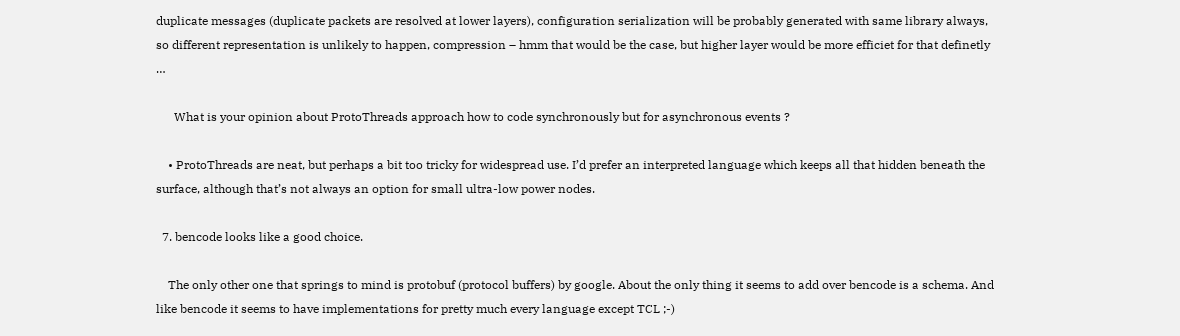duplicate messages (duplicate packets are resolved at lower layers), configuration serialization will be probably generated with same library always, so different representation is unlikely to happen, compression – hmm that would be the case, but higher layer would be more efficiet for that definetly …

      What is your opinion about ProtoThreads approach how to code synchronously but for asynchronous events ?

    • ProtoThreads are neat, but perhaps a bit too tricky for widespread use. I’d prefer an interpreted language which keeps all that hidden beneath the surface, although that’s not always an option for small ultra-low power nodes.

  7. bencode looks like a good choice.

    The only other one that springs to mind is protobuf (protocol buffers) by google. About the only thing it seems to add over bencode is a schema. And like bencode it seems to have implementations for pretty much every language except TCL ;-)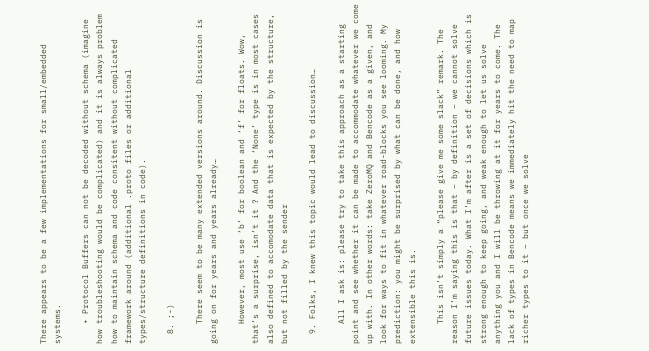There appears to be a few implementations for small/embedded systems.

    • Protocol Buffers can not be decoded without schema (imagine how troubleshooting would be complicated) and it is always problem how to maintain schema and code consitent without complicated framework around (additional .proto files or additional types/structure definitions in code).

  8. ;-)

    There seem to be many extended versions around. Discussion is going on for years and years already…

    However, most use ‘b’ for boolean and ‘f’ for floats. Wow, that’s a surprise, isn’t it ? And the ‘None’ type is in most cases also defined to accomodate data that is expected by the structure, but not filled by the sender

  9. Folks, I knew this topic would lead to discussion…

    All I ask is: please try to take this approach as a starting point and see whether it can be made to accommodate whatever we come up with. In other words: take ZeroMQ and Bencode as a given, and look for ways to fit in whatever road-blocks you see looming. My prediction: you might be surprised by what can be done, and how extensible this is.

    This isn’t simply a “please give me some slack” remark. The reason I’m saying this is that – by definition – we cannot solve future issues today. What I’m after is a set of decisions which is strong enough to keep going, and weak enough to let us solve anything you and I will be throwing at it for years to come. The lack of types in Bencode means we immediately hit the need to map richer types to it – but once we solve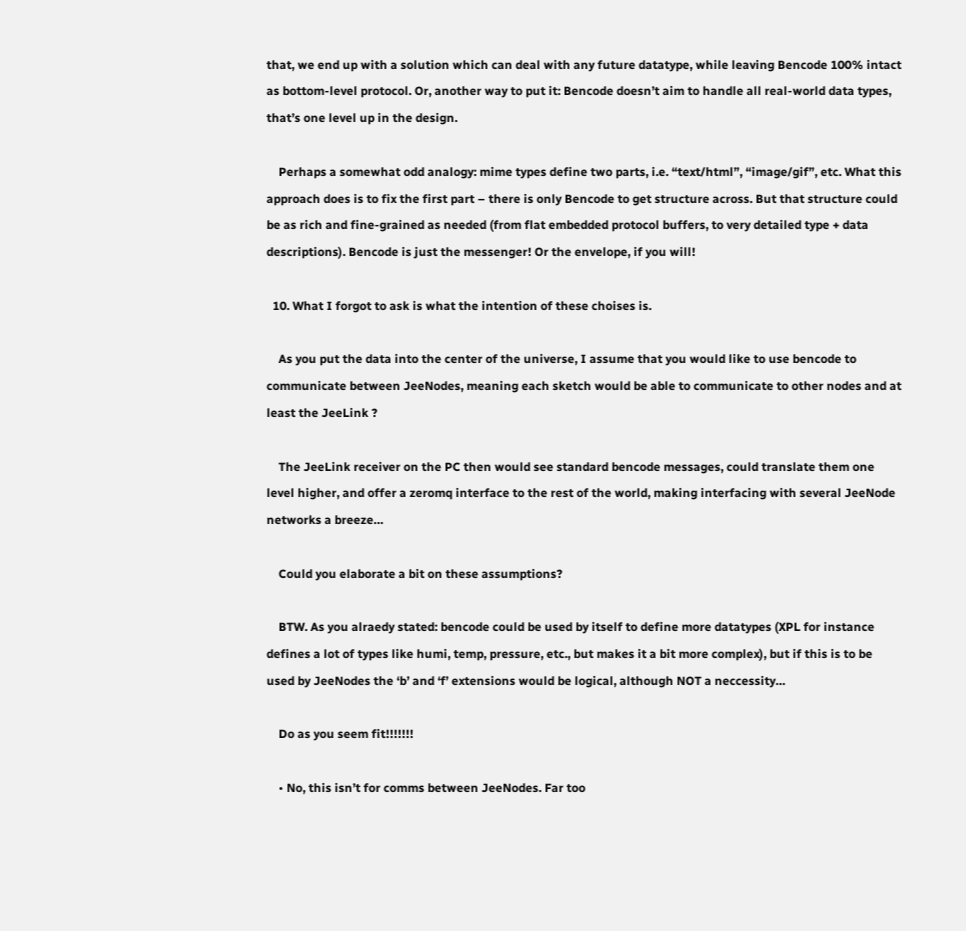that, we end up with a solution which can deal with any future datatype, while leaving Bencode 100% intact as bottom-level protocol. Or, another way to put it: Bencode doesn’t aim to handle all real-world data types, that’s one level up in the design.

    Perhaps a somewhat odd analogy: mime types define two parts, i.e. “text/html”, “image/gif”, etc. What this approach does is to fix the first part – there is only Bencode to get structure across. But that structure could be as rich and fine-grained as needed (from flat embedded protocol buffers, to very detailed type + data descriptions). Bencode is just the messenger! Or the envelope, if you will!

  10. What I forgot to ask is what the intention of these choises is.

    As you put the data into the center of the universe, I assume that you would like to use bencode to communicate between JeeNodes, meaning each sketch would be able to communicate to other nodes and at least the JeeLink ?

    The JeeLink receiver on the PC then would see standard bencode messages, could translate them one level higher, and offer a zeromq interface to the rest of the world, making interfacing with several JeeNode networks a breeze…

    Could you elaborate a bit on these assumptions?

    BTW. As you alraedy stated: bencode could be used by itself to define more datatypes (XPL for instance defines a lot of types like humi, temp, pressure, etc., but makes it a bit more complex), but if this is to be used by JeeNodes the ‘b’ and ‘f’ extensions would be logical, although NOT a neccessity…

    Do as you seem fit!!!!!!!

    • No, this isn’t for comms between JeeNodes. Far too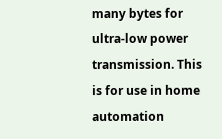many bytes for ultra-low power transmission. This is for use in home automation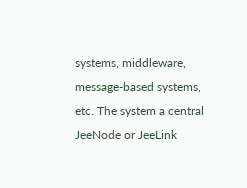systems, middleware, message-based systems, etc. The system a central JeeNode or JeeLink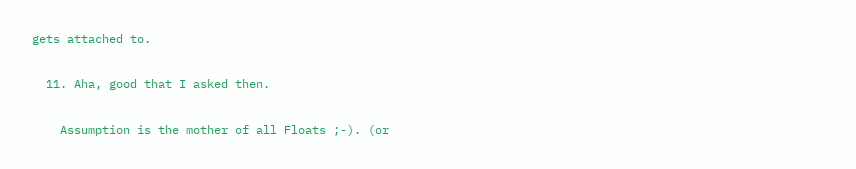gets attached to.

  11. Aha, good that I asked then.

    Assumption is the mother of all Floats ;-). (or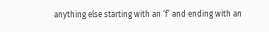anything else starting with an ‘f’ and ending with an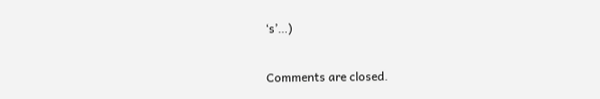‘s’…)

Comments are closed.